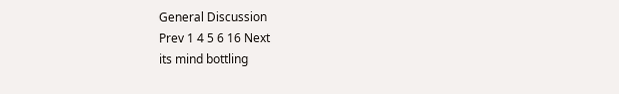General Discussion
Prev 1 4 5 6 16 Next
its mind bottling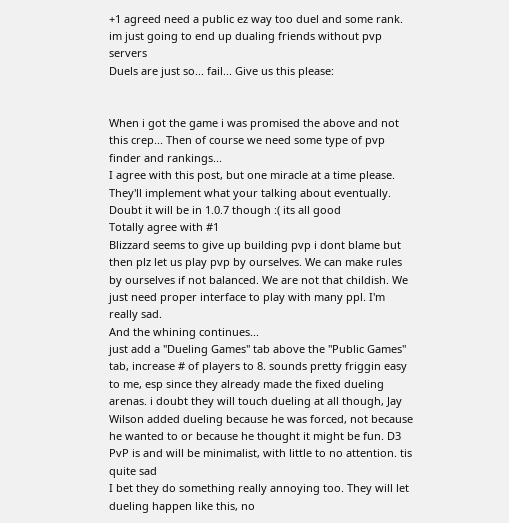+1 agreed need a public ez way too duel and some rank.
im just going to end up dualing friends without pvp servers
Duels are just so... fail... Give us this please:


When i got the game i was promised the above and not this crep... Then of course we need some type of pvp finder and rankings...
I agree with this post, but one miracle at a time please. They'll implement what your talking about eventually. Doubt it will be in 1.0.7 though :( its all good
Totally agree with #1
Blizzard seems to give up building pvp i dont blame but then plz let us play pvp by ourselves. We can make rules by ourselves if not balanced. We are not that childish. We just need proper interface to play with many ppl. I'm really sad.
And the whining continues...
just add a "Dueling Games" tab above the "Public Games" tab, increase # of players to 8. sounds pretty friggin easy to me, esp since they already made the fixed dueling arenas. i doubt they will touch dueling at all though, Jay Wilson added dueling because he was forced, not because he wanted to or because he thought it might be fun. D3 PvP is and will be minimalist, with little to no attention. tis quite sad
I bet they do something really annoying too. They will let dueling happen like this, no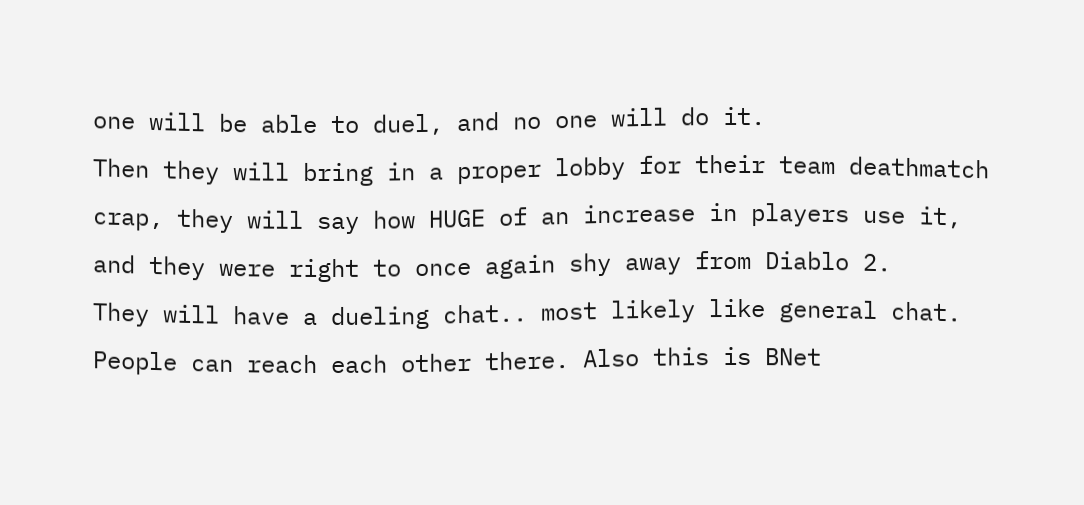one will be able to duel, and no one will do it.
Then they will bring in a proper lobby for their team deathmatch crap, they will say how HUGE of an increase in players use it, and they were right to once again shy away from Diablo 2.
They will have a dueling chat.. most likely like general chat. People can reach each other there. Also this is BNet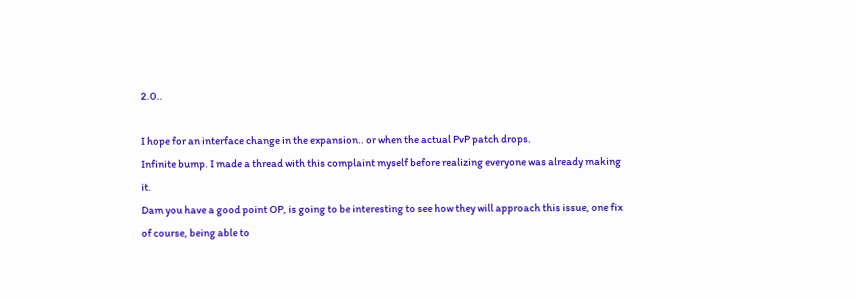2.0..

I hope for an interface change in the expansion.. or when the actual PvP patch drops.
Infinite bump. I made a thread with this complaint myself before realizing everyone was already making it.
Dam you have a good point OP, is going to be interesting to see how they will approach this issue, one fix of course, being able to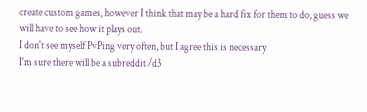create custom games, however I think that may be a hard fix for them to do, guess we will have to see how it plays out.
I don't see myself PvPing very often, but I agree this is necessary
I'm sure there will be a subreddit /d3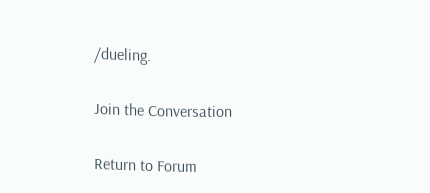/dueling.

Join the Conversation

Return to Forum